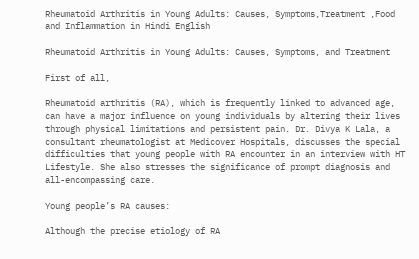Rheumatoid Arthritis in Young Adults: Causes, Symptoms,Treatment ,Food and Inflammation in Hindi English

Rheumatoid Arthritis in Young Adults: Causes, Symptoms, and Treatment

First of all,

Rheumatoid arthritis (RA), which is frequently linked to advanced age, can have a major influence on young individuals by altering their lives through physical limitations and persistent pain. Dr. Divya K Lala, a consultant rheumatologist at Medicover Hospitals, discusses the special difficulties that young people with RA encounter in an interview with HT Lifestyle. She also stresses the significance of prompt diagnosis and all-encompassing care.

Young people’s RA causes:

Although the precise etiology of RA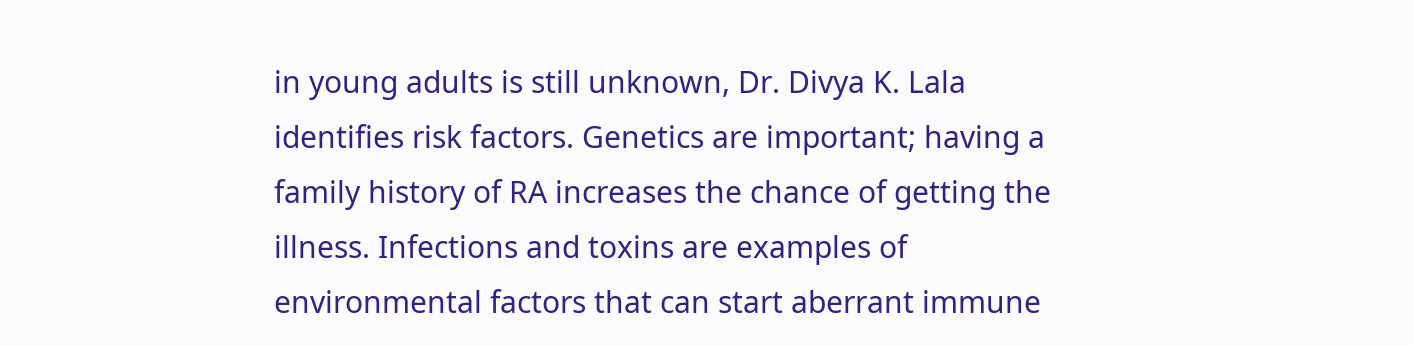in young adults is still unknown, Dr. Divya K. Lala identifies risk factors. Genetics are important; having a family history of RA increases the chance of getting the illness. Infections and toxins are examples of environmental factors that can start aberrant immune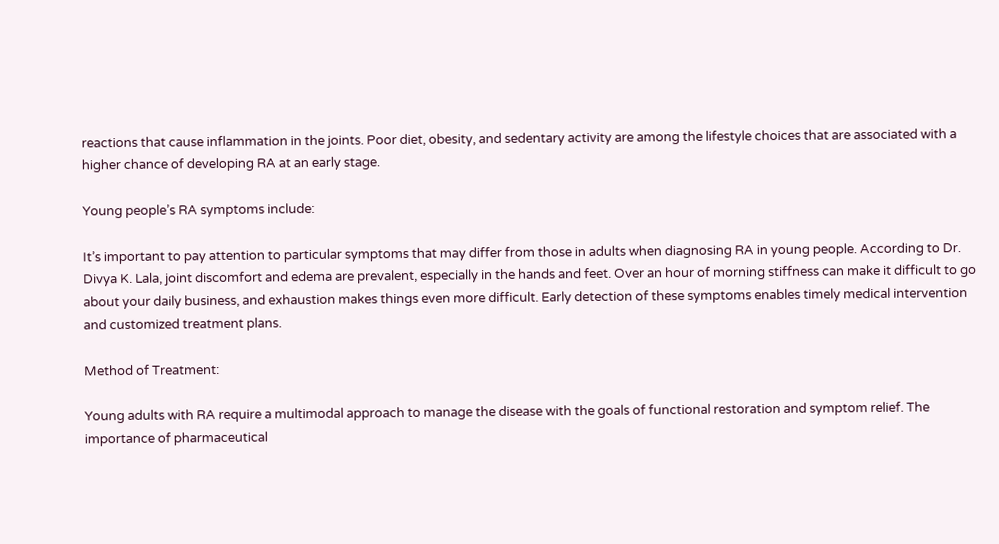reactions that cause inflammation in the joints. Poor diet, obesity, and sedentary activity are among the lifestyle choices that are associated with a higher chance of developing RA at an early stage.

Young people’s RA symptoms include:

It’s important to pay attention to particular symptoms that may differ from those in adults when diagnosing RA in young people. According to Dr. Divya K. Lala, joint discomfort and edema are prevalent, especially in the hands and feet. Over an hour of morning stiffness can make it difficult to go about your daily business, and exhaustion makes things even more difficult. Early detection of these symptoms enables timely medical intervention and customized treatment plans.

Method of Treatment:

Young adults with RA require a multimodal approach to manage the disease with the goals of functional restoration and symptom relief. The importance of pharmaceutical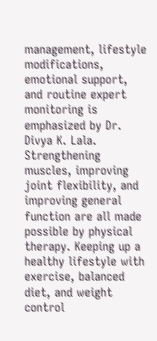management, lifestyle modifications, emotional support, and routine expert monitoring is emphasized by Dr. Divya K. Lala. Strengthening muscles, improving joint flexibility, and improving general function are all made possible by physical therapy. Keeping up a healthy lifestyle with exercise, balanced diet, and weight control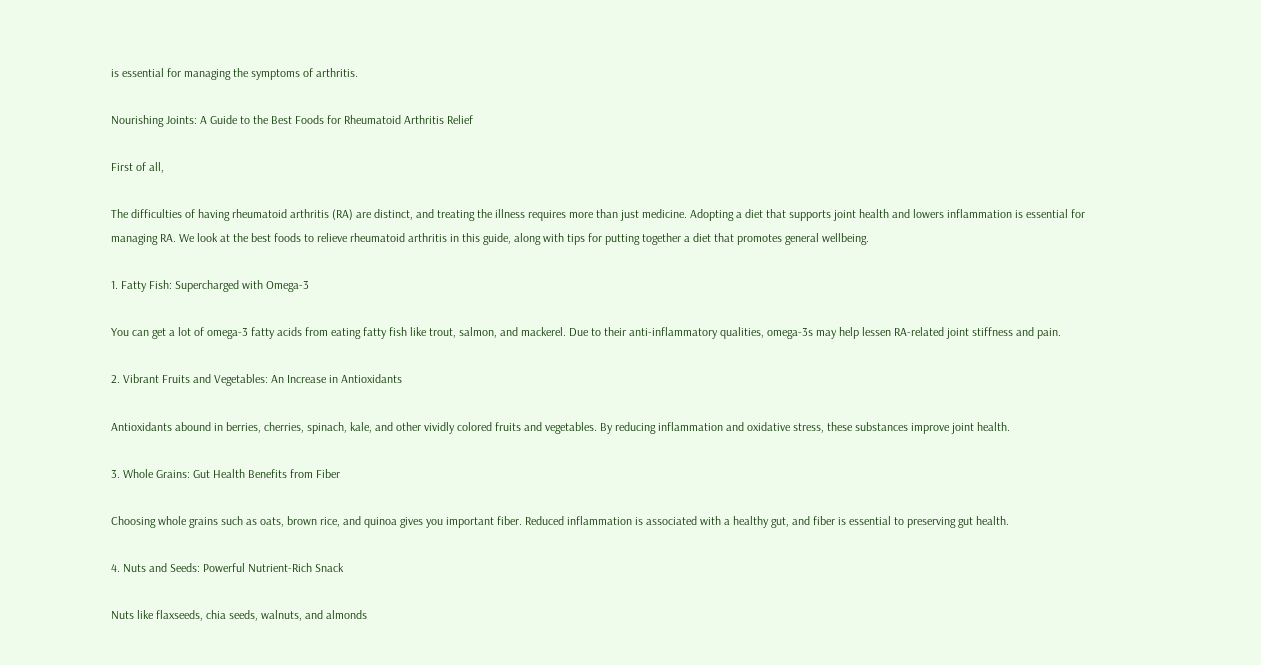is essential for managing the symptoms of arthritis.

Nourishing Joints: A Guide to the Best Foods for Rheumatoid Arthritis Relief

First of all,

The difficulties of having rheumatoid arthritis (RA) are distinct, and treating the illness requires more than just medicine. Adopting a diet that supports joint health and lowers inflammation is essential for managing RA. We look at the best foods to relieve rheumatoid arthritis in this guide, along with tips for putting together a diet that promotes general wellbeing.

1. Fatty Fish: Supercharged with Omega-3

You can get a lot of omega-3 fatty acids from eating fatty fish like trout, salmon, and mackerel. Due to their anti-inflammatory qualities, omega-3s may help lessen RA-related joint stiffness and pain.

2. Vibrant Fruits and Vegetables: An Increase in Antioxidants

Antioxidants abound in berries, cherries, spinach, kale, and other vividly colored fruits and vegetables. By reducing inflammation and oxidative stress, these substances improve joint health.

3. Whole Grains: Gut Health Benefits from Fiber

Choosing whole grains such as oats, brown rice, and quinoa gives you important fiber. Reduced inflammation is associated with a healthy gut, and fiber is essential to preserving gut health.

4. Nuts and Seeds: Powerful Nutrient-Rich Snack

Nuts like flaxseeds, chia seeds, walnuts, and almonds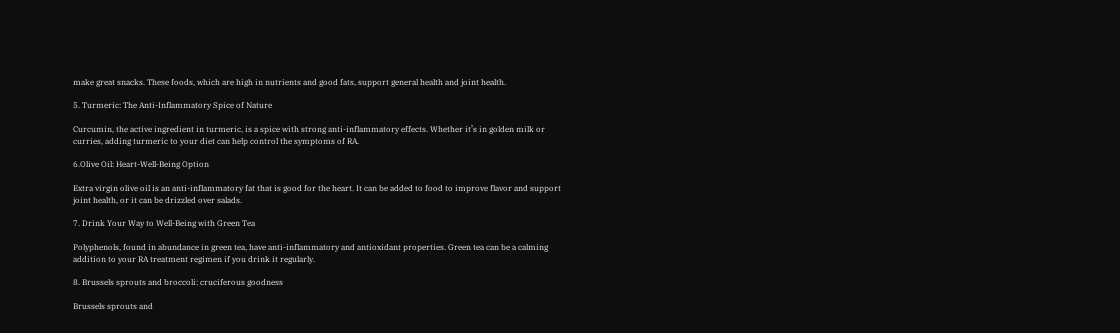make great snacks. These foods, which are high in nutrients and good fats, support general health and joint health.

5. Turmeric: The Anti-Inflammatory Spice of Nature

Curcumin, the active ingredient in turmeric, is a spice with strong anti-inflammatory effects. Whether it’s in golden milk or curries, adding turmeric to your diet can help control the symptoms of RA.

6.Olive Oil: Heart-Well-Being Option

Extra virgin olive oil is an anti-inflammatory fat that is good for the heart. It can be added to food to improve flavor and support joint health, or it can be drizzled over salads.

7. Drink Your Way to Well-Being with Green Tea

Polyphenols, found in abundance in green tea, have anti-inflammatory and antioxidant properties. Green tea can be a calming addition to your RA treatment regimen if you drink it regularly.

8. Brussels sprouts and broccoli: cruciferous goodness

Brussels sprouts and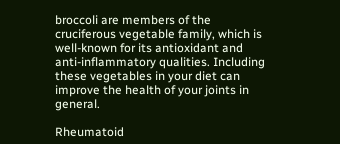broccoli are members of the cruciferous vegetable family, which is well-known for its antioxidant and anti-inflammatory qualities. Including these vegetables in your diet can improve the health of your joints in general.

Rheumatoid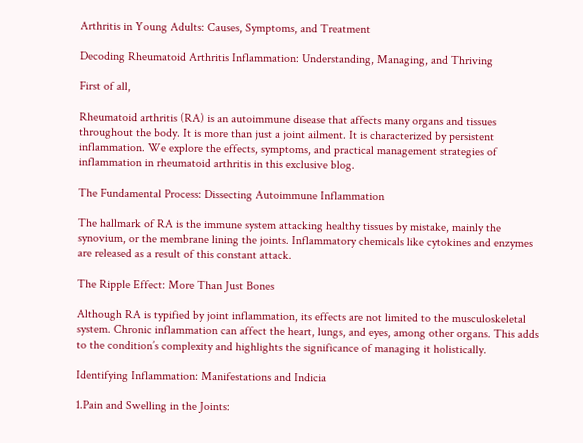Arthritis in Young Adults: Causes, Symptoms, and Treatment

Decoding Rheumatoid Arthritis Inflammation: Understanding, Managing, and Thriving

First of all,

Rheumatoid arthritis (RA) is an autoimmune disease that affects many organs and tissues throughout the body. It is more than just a joint ailment. It is characterized by persistent inflammation. We explore the effects, symptoms, and practical management strategies of inflammation in rheumatoid arthritis in this exclusive blog.

The Fundamental Process: Dissecting Autoimmune Inflammation

The hallmark of RA is the immune system attacking healthy tissues by mistake, mainly the synovium, or the membrane lining the joints. Inflammatory chemicals like cytokines and enzymes are released as a result of this constant attack.

The Ripple Effect: More Than Just Bones

Although RA is typified by joint inflammation, its effects are not limited to the musculoskeletal system. Chronic inflammation can affect the heart, lungs, and eyes, among other organs. This adds to the condition’s complexity and highlights the significance of managing it holistically.

Identifying Inflammation: Manifestations and Indicia

1.Pain and Swelling in the Joints: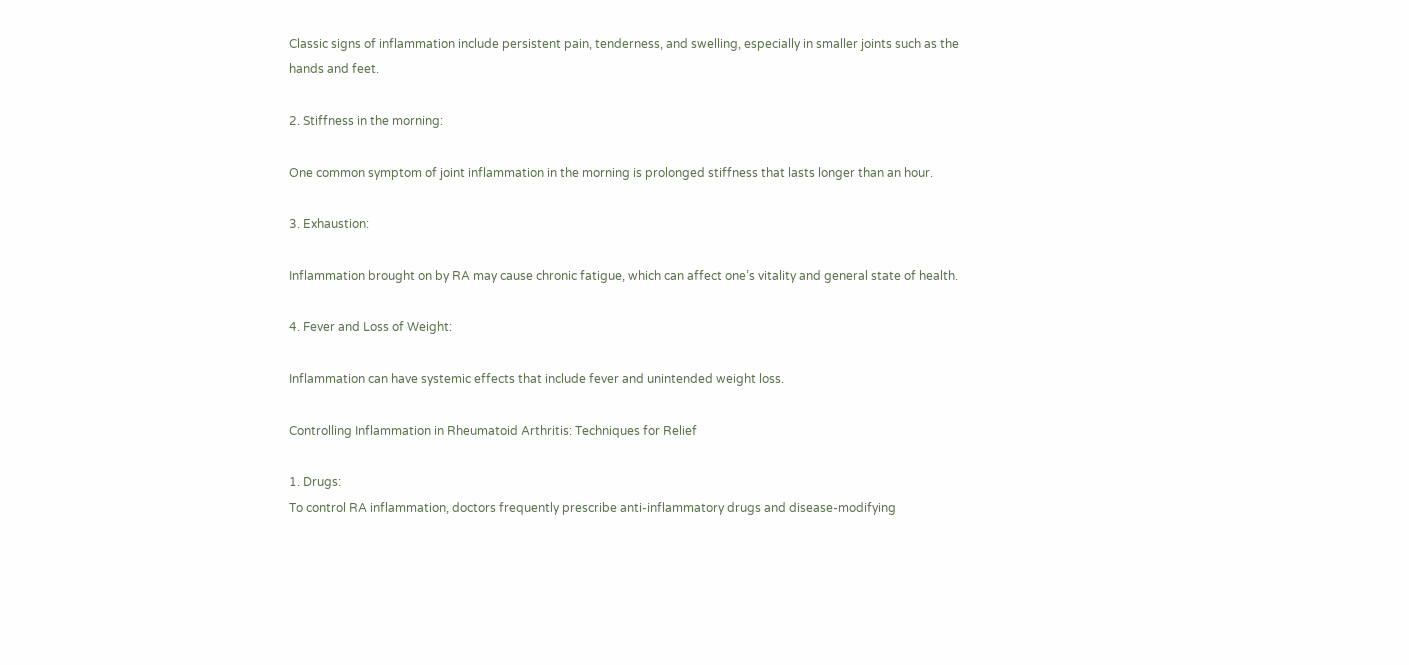Classic signs of inflammation include persistent pain, tenderness, and swelling, especially in smaller joints such as the hands and feet.

2. Stiffness in the morning:

One common symptom of joint inflammation in the morning is prolonged stiffness that lasts longer than an hour.

3. Exhaustion:

Inflammation brought on by RA may cause chronic fatigue, which can affect one’s vitality and general state of health.

4. Fever and Loss of Weight:

Inflammation can have systemic effects that include fever and unintended weight loss.

Controlling Inflammation in Rheumatoid Arthritis: Techniques for Relief

1. Drugs:
To control RA inflammation, doctors frequently prescribe anti-inflammatory drugs and disease-modifying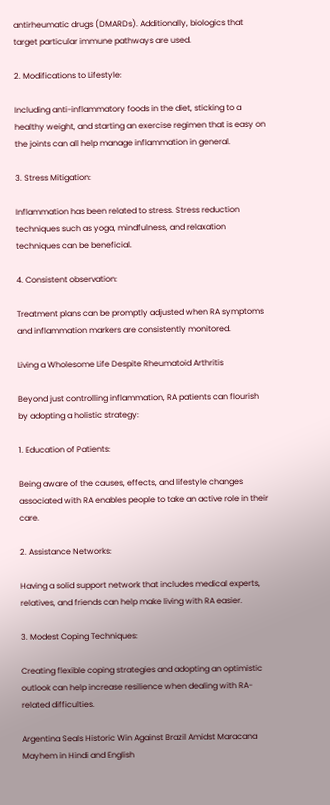antirheumatic drugs (DMARDs). Additionally, biologics that target particular immune pathways are used.

2. Modifications to Lifestyle:

Including anti-inflammatory foods in the diet, sticking to a healthy weight, and starting an exercise regimen that is easy on the joints can all help manage inflammation in general.

3. Stress Mitigation:

Inflammation has been related to stress. Stress reduction techniques such as yoga, mindfulness, and relaxation techniques can be beneficial.

4. Consistent observation:

Treatment plans can be promptly adjusted when RA symptoms and inflammation markers are consistently monitored.

Living a Wholesome Life Despite Rheumatoid Arthritis

Beyond just controlling inflammation, RA patients can flourish by adopting a holistic strategy:

1. Education of Patients:

Being aware of the causes, effects, and lifestyle changes associated with RA enables people to take an active role in their care.

2. Assistance Networks:

Having a solid support network that includes medical experts, relatives, and friends can help make living with RA easier.

3. Modest Coping Techniques:

Creating flexible coping strategies and adopting an optimistic outlook can help increase resilience when dealing with RA-related difficulties.

Argentina Seals Historic Win Against Brazil Amidst Maracana Mayhem in Hindi and English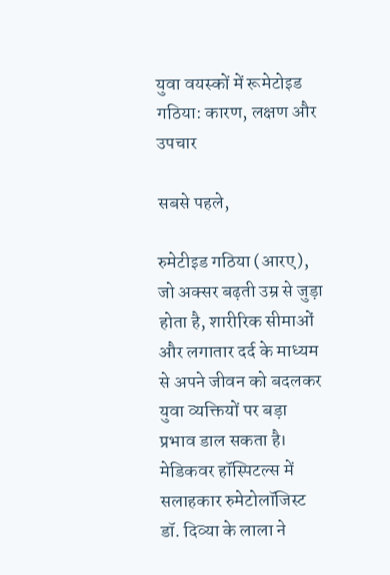युवा वयस्कों में रूमेटोइड गठिया: कारण, लक्षण और उपचार

सबसे पहले,

रुमेटीइड गठिया (आरए), जो अक्सर बढ़ती उम्र से जुड़ा होता है, शारीरिक सीमाओं और लगातार दर्द के माध्यम से अपने जीवन को बदलकर युवा व्यक्तियों पर बड़ा प्रभाव डाल सकता है। मेडिकवर हॉस्पिटल्स में सलाहकार रुमेटोलॉजिस्ट डॉ. दिव्या के लाला ने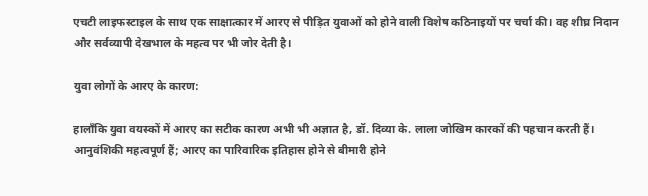एचटी लाइफस्टाइल के साथ एक साक्षात्कार में आरए से पीड़ित युवाओं को होने वाली विशेष कठिनाइयों पर चर्चा की। वह शीघ्र निदान और सर्वव्यापी देखभाल के महत्व पर भी जोर देती है।

युवा लोगों के आरए के कारण:

हालाँकि युवा वयस्कों में आरए का सटीक कारण अभी भी अज्ञात है, डॉ. दिव्या के. लाला जोखिम कारकों की पहचान करती हैं। आनुवंशिकी महत्वपूर्ण हैं; आरए का पारिवारिक इतिहास होने से बीमारी होने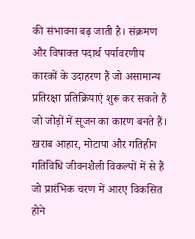की संभावना बढ़ जाती है। संक्रमण और विषाक्त पदार्थ पर्यावरणीय कारकों के उदाहरण हैं जो असामान्य प्रतिरक्षा प्रतिक्रियाएं शुरू कर सकते हैं जो जोड़ों में सूजन का कारण बनते हैं। खराब आहार, मोटापा और गतिहीन गतिविधि जीवनशैली विकल्पों में से हैं जो प्रारंभिक चरण में आरए विकसित होने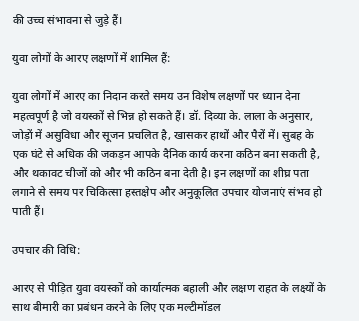की उच्च संभावना से जुड़े हैं।

युवा लोगों के आरए लक्षणों में शामिल हैं:

युवा लोगों में आरए का निदान करते समय उन विशेष लक्षणों पर ध्यान देना महत्वपूर्ण है जो वयस्कों से भिन्न हो सकते हैं। डॉ. दिव्या के. लाला के अनुसार, जोड़ों में असुविधा और सूजन प्रचलित है, खासकर हाथों और पैरों में। सुबह के एक घंटे से अधिक की जकड़न आपके दैनिक कार्य करना कठिन बना सकती है, और थकावट चीजों को और भी कठिन बना देती है। इन लक्षणों का शीघ्र पता लगाने से समय पर चिकित्सा हस्तक्षेप और अनुकूलित उपचार योजनाएं संभव हो पाती हैं।

उपचार की विधि:

आरए से पीड़ित युवा वयस्कों को कार्यात्मक बहाली और लक्षण राहत के लक्ष्यों के साथ बीमारी का प्रबंधन करने के लिए एक मल्टीमॉडल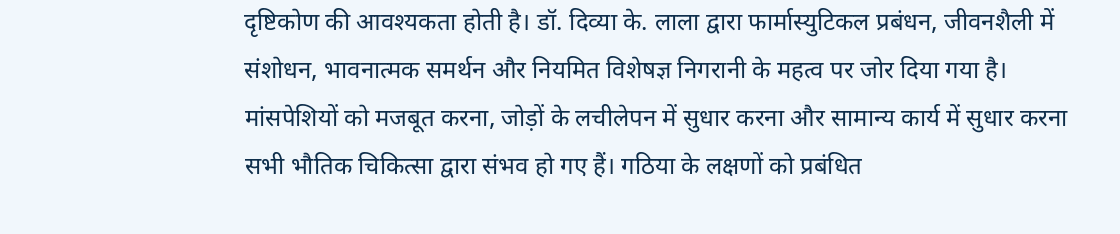दृष्टिकोण की आवश्यकता होती है। डॉ. दिव्या के. लाला द्वारा फार्मास्युटिकल प्रबंधन, जीवनशैली में संशोधन, भावनात्मक समर्थन और नियमित विशेषज्ञ निगरानी के महत्व पर जोर दिया गया है। मांसपेशियों को मजबूत करना, जोड़ों के लचीलेपन में सुधार करना और सामान्य कार्य में सुधार करना सभी भौतिक चिकित्सा द्वारा संभव हो गए हैं। गठिया के लक्षणों को प्रबंधित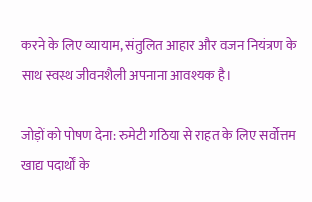करने के लिए व्यायाम, संतुलित आहार और वजन नियंत्रण के साथ स्वस्थ जीवनशैली अपनाना आवश्यक है।

जोड़ों को पोषण देना: रुमेटी गठिया से राहत के लिए सर्वोत्तम खाद्य पदार्थों के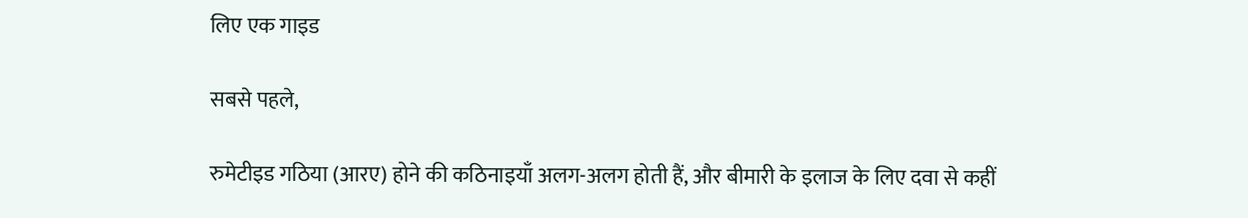लिए एक गाइड

सबसे पहले,

रुमेटीइड गठिया (आरए) होने की कठिनाइयाँ अलग-अलग होती हैं, और बीमारी के इलाज के लिए दवा से कहीं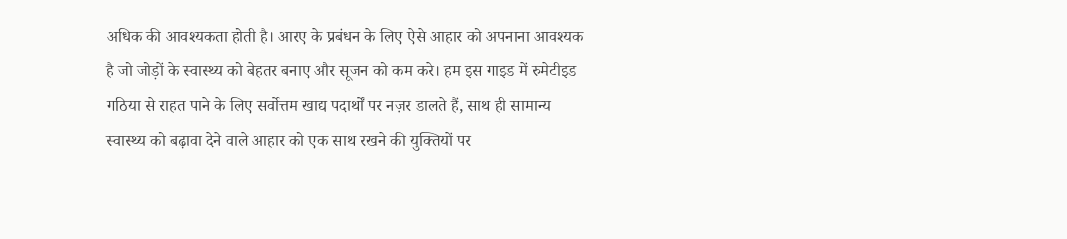अधिक की आवश्यकता होती है। आरए के प्रबंधन के लिए ऐसे आहार को अपनाना आवश्यक है जो जोड़ों के स्वास्थ्य को बेहतर बनाए और सूजन को कम करे। हम इस गाइड में रुमेटीइड गठिया से राहत पाने के लिए सर्वोत्तम खाद्य पदार्थों पर नज़र डालते हैं, साथ ही सामान्य स्वास्थ्य को बढ़ावा देने वाले आहार को एक साथ रखने की युक्तियों पर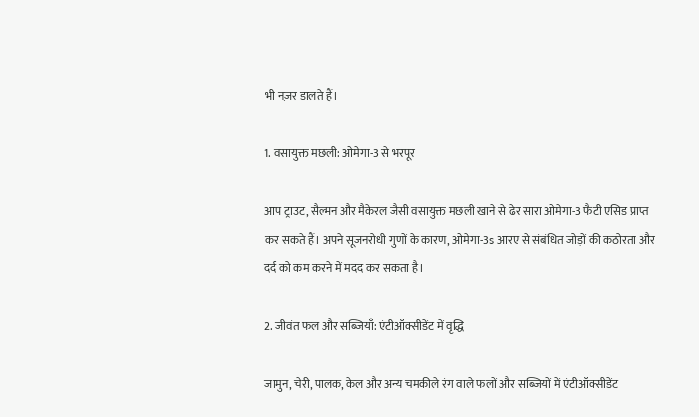भी नज़र डालते हैं।

1. वसायुक्त मछली: ओमेगा-3 से भरपूर

आप ट्राउट, सैल्मन और मैकेरल जैसी वसायुक्त मछली खाने से ढेर सारा ओमेगा-3 फैटी एसिड प्राप्त कर सकते हैं। अपने सूजनरोधी गुणों के कारण, ओमेगा-3s आरए से संबंधित जोड़ों की कठोरता और दर्द को कम करने में मदद कर सकता है।

2. जीवंत फल और सब्जियाँ: एंटीऑक्सीडेंट में वृद्धि

जामुन, चेरी, पालक, केल और अन्य चमकीले रंग वाले फलों और सब्जियों में एंटीऑक्सीडेंट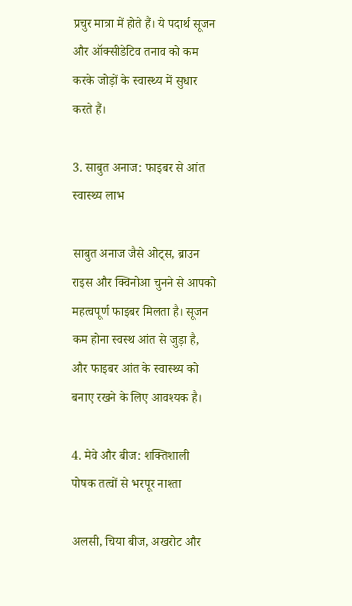प्रचुर मात्रा में होते हैं। ये पदार्थ सूजन और ऑक्सीडेटिव तनाव को कम करके जोड़ों के स्वास्थ्य में सुधार करते हैं।

3. साबुत अनाज: फाइबर से आंत स्वास्थ्य लाभ

साबुत अनाज जैसे ओट्स, ब्राउन राइस और क्विनोआ चुनने से आपको महत्वपूर्ण फाइबर मिलता है। सूजन कम होना स्वस्थ आंत से जुड़ा है, और फाइबर आंत के स्वास्थ्य को बनाए रखने के लिए आवश्यक है।

4. मेवे और बीज: शक्तिशाली पोषक तत्वों से भरपूर नाश्ता

अलसी, चिया बीज, अखरोट और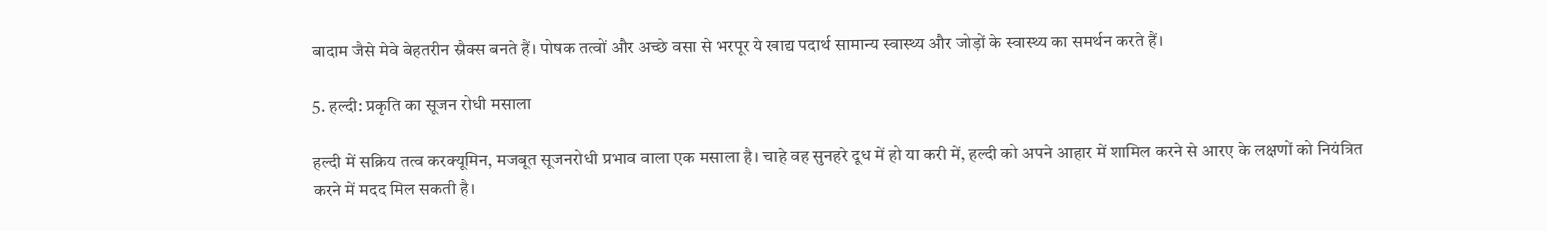बादाम जैसे मेवे बेहतरीन स्नैक्स बनते हैं। पोषक तत्वों और अच्छे वसा से भरपूर ये खाद्य पदार्थ सामान्य स्वास्थ्य और जोड़ों के स्वास्थ्य का समर्थन करते हैं।

5. हल्दी: प्रकृति का सूजन रोधी मसाला

हल्दी में सक्रिय तत्व करक्यूमिन, मजबूत सूजनरोधी प्रभाव वाला एक मसाला है। चाहे वह सुनहरे दूध में हो या करी में, हल्दी को अपने आहार में शामिल करने से आरए के लक्षणों को नियंत्रित करने में मदद मिल सकती है।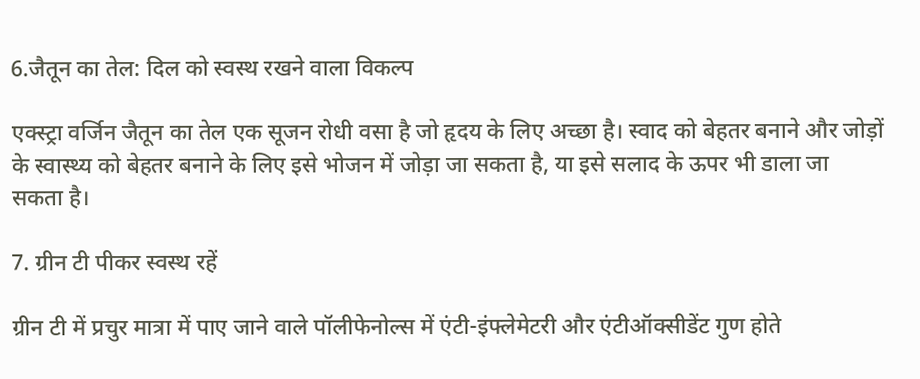6.जैतून का तेल: दिल को स्वस्थ रखने वाला विकल्प

एक्स्ट्रा वर्जिन जैतून का तेल एक सूजन रोधी वसा है जो हृदय के लिए अच्छा है। स्वाद को बेहतर बनाने और जोड़ों के स्वास्थ्य को बेहतर बनाने के लिए इसे भोजन में जोड़ा जा सकता है, या इसे सलाद के ऊपर भी डाला जा सकता है।

7. ग्रीन टी पीकर स्वस्थ रहें

ग्रीन टी में प्रचुर मात्रा में पाए जाने वाले पॉलीफेनोल्स में एंटी-इंफ्लेमेटरी और एंटीऑक्सीडेंट गुण होते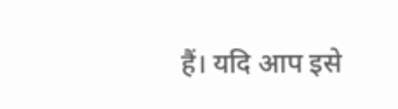हैं। यदि आप इसे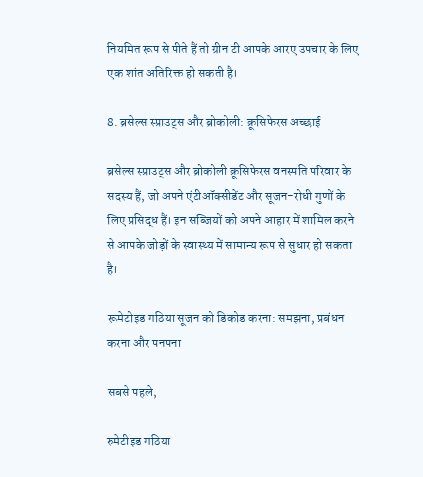नियमित रूप से पीते हैं तो ग्रीन टी आपके आरए उपचार के लिए एक शांत अतिरिक्त हो सकती है।

8. ब्रसेल्स स्प्राउट्स और ब्रोकोली: क्रूसिफेरस अच्छाई

ब्रसेल्स स्प्राउट्स और ब्रोकोली क्रूसिफेरस वनस्पति परिवार के सदस्य हैं, जो अपने एंटीऑक्सीडेंट और सूजन-रोधी गुणों के लिए प्रसिद्ध हैं। इन सब्जियों को अपने आहार में शामिल करने से आपके जोड़ों के स्वास्थ्य में सामान्य रूप से सुधार हो सकता है।

रूमेटोइड गठिया सूजन को डिकोड करना: समझना, प्रबंधन करना और पनपना

सबसे पहले,

रुमेटीइड गठिया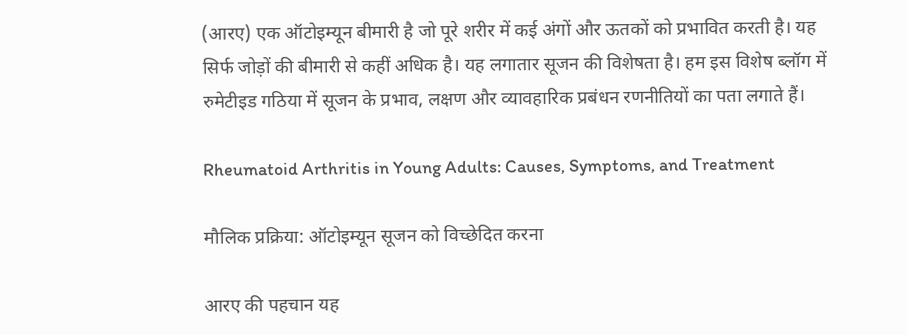(आरए) एक ऑटोइम्यून बीमारी है जो पूरे शरीर में कई अंगों और ऊतकों को प्रभावित करती है। यह सिर्फ जोड़ों की बीमारी से कहीं अधिक है। यह लगातार सूजन की विशेषता है। हम इस विशेष ब्लॉग में रुमेटीइड गठिया में सूजन के प्रभाव, लक्षण और व्यावहारिक प्रबंधन रणनीतियों का पता लगाते हैं।

Rheumatoid Arthritis in Young Adults: Causes, Symptoms, and Treatment

मौलिक प्रक्रिया: ऑटोइम्यून सूजन को विच्छेदित करना

आरए की पहचान यह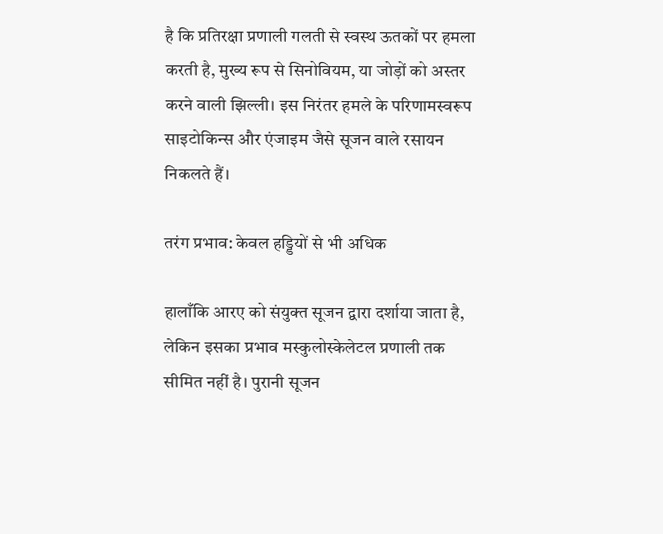है कि प्रतिरक्षा प्रणाली गलती से स्वस्थ ऊतकों पर हमला करती है, मुख्य रूप से सिनोवियम, या जोड़ों को अस्तर करने वाली झिल्ली। इस निरंतर हमले के परिणामस्वरूप साइटोकिन्स और एंजाइम जैसे सूजन वाले रसायन निकलते हैं।

तरंग प्रभाव: केवल हड्डियों से भी अधिक

हालाँकि आरए को संयुक्त सूजन द्वारा दर्शाया जाता है, लेकिन इसका प्रभाव मस्कुलोस्केलेटल प्रणाली तक सीमित नहीं है। पुरानी सूजन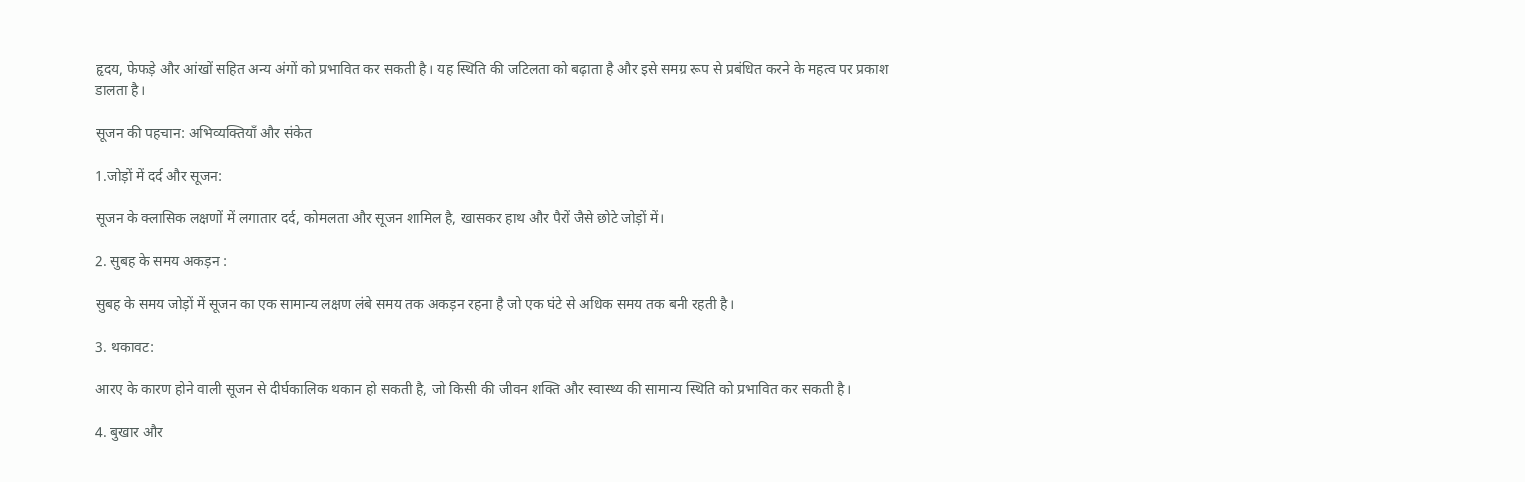हृदय, फेफड़े और आंखों सहित अन्य अंगों को प्रभावित कर सकती है। यह स्थिति की जटिलता को बढ़ाता है और इसे समग्र रूप से प्रबंधित करने के महत्व पर प्रकाश डालता है।

सूजन की पहचान: अभिव्यक्तियाँ और संकेत

1.जोड़ों में दर्द और सूजन:

सूजन के क्लासिक लक्षणों में लगातार दर्द, कोमलता और सूजन शामिल है, खासकर हाथ और पैरों जैसे छोटे जोड़ों में।

2. सुबह के समय अकड़न :

सुबह के समय जोड़ों में सूजन का एक सामान्य लक्षण लंबे समय तक अकड़न रहना है जो एक घंटे से अधिक समय तक बनी रहती है।

3. थकावट:

आरए के कारण होने वाली सूजन से दीर्घकालिक थकान हो सकती है, जो किसी की जीवन शक्ति और स्वास्थ्य की सामान्य स्थिति को प्रभावित कर सकती है।

4. बुखार और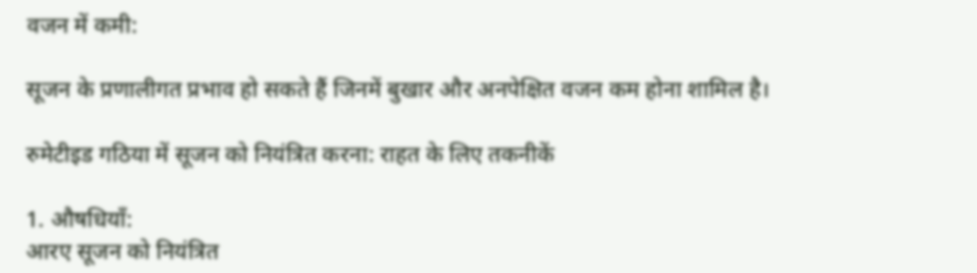वजन में कमी:

सूजन के प्रणालीगत प्रभाव हो सकते हैं जिनमें बुखार और अनपेक्षित वजन कम होना शामिल है।

रुमेटीइड गठिया में सूजन को नियंत्रित करना: राहत के लिए तकनीकें

1. औषधियाँ:
आरए सूजन को नियंत्रित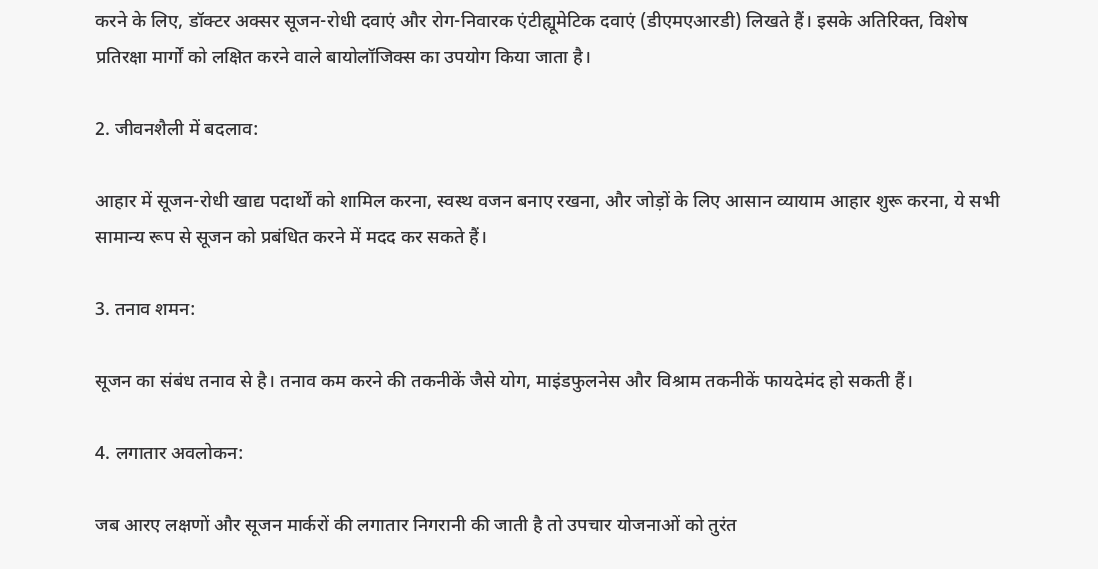करने के लिए, डॉक्टर अक्सर सूजन-रोधी दवाएं और रोग-निवारक एंटीह्यूमेटिक दवाएं (डीएमएआरडी) लिखते हैं। इसके अतिरिक्त, विशेष प्रतिरक्षा मार्गों को लक्षित करने वाले बायोलॉजिक्स का उपयोग किया जाता है।

2. जीवनशैली में बदलाव:

आहार में सूजन-रोधी खाद्य पदार्थों को शामिल करना, स्वस्थ वजन बनाए रखना, और जोड़ों के लिए आसान व्यायाम आहार शुरू करना, ये सभी सामान्य रूप से सूजन को प्रबंधित करने में मदद कर सकते हैं।

3. तनाव शमन:

सूजन का संबंध तनाव से है। तनाव कम करने की तकनीकें जैसे योग, माइंडफुलनेस और विश्राम तकनीकें फायदेमंद हो सकती हैं।

4. लगातार अवलोकन:

जब आरए लक्षणों और सूजन मार्करों की लगातार निगरानी की जाती है तो उपचार योजनाओं को तुरंत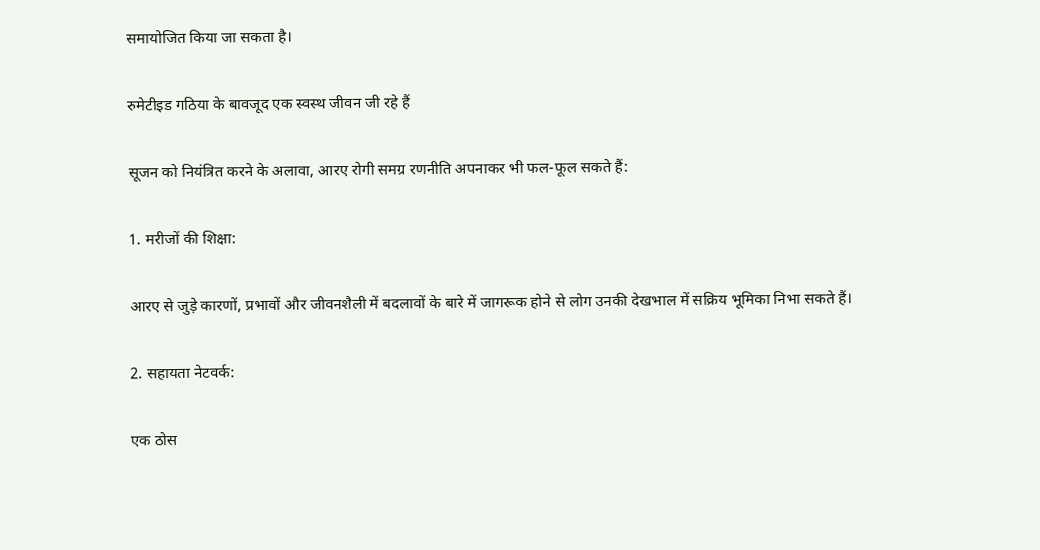समायोजित किया जा सकता है।

रुमेटीइड गठिया के बावजूद एक स्वस्थ जीवन जी रहे हैं

सूजन को नियंत्रित करने के अलावा, आरए रोगी समग्र रणनीति अपनाकर भी फल-फूल सकते हैं:

1. मरीजों की शिक्षा:

आरए से जुड़े कारणों, प्रभावों और जीवनशैली में बदलावों के बारे में जागरूक होने से लोग उनकी देखभाल में सक्रिय भूमिका निभा सकते हैं।

2. सहायता नेटवर्क:

एक ठोस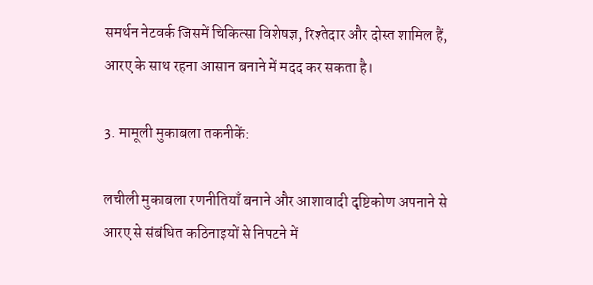समर्थन नेटवर्क जिसमें चिकित्सा विशेषज्ञ, रिश्तेदार और दोस्त शामिल हैं, आरए के साथ रहना आसान बनाने में मदद कर सकता है।

3. मामूली मुकाबला तकनीकें:

लचीली मुकाबला रणनीतियाँ बनाने और आशावादी दृष्टिकोण अपनाने से आरए से संबंधित कठिनाइयों से निपटने में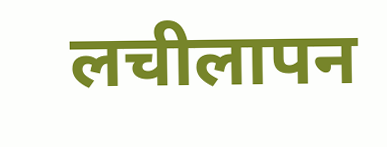लचीलापन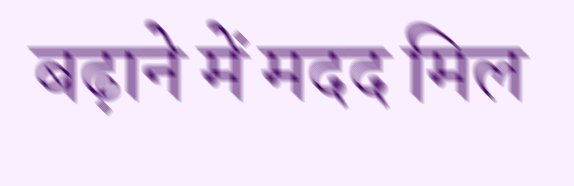बढ़ाने में मदद मिल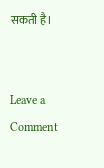सकती है।


Leave a Comment